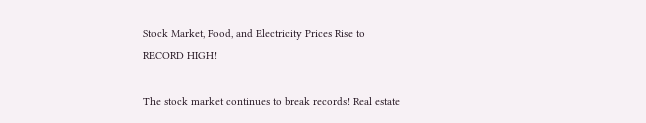Stock Market, Food, and Electricity Prices Rise to RECORD HIGH!

The stock market continues to break records! Real estate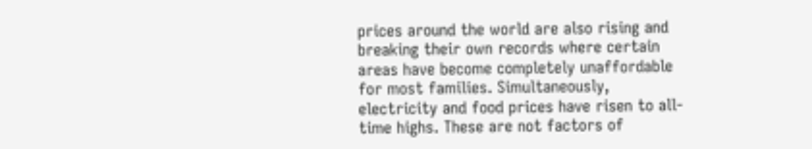prices around the world are also rising and breaking their own records where certain areas have become completely unaffordable for most families. Simultaneously, electricity and food prices have risen to all-time highs. These are not factors of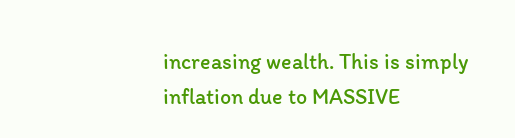increasing wealth. This is simply inflation due to MASSIVE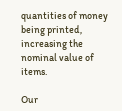quantities of money being printed, increasing the nominal value of items.

Our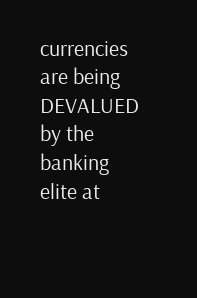currencies are being DEVALUED by the banking elite at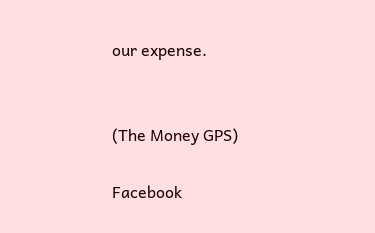our expense.


(The Money GPS)

Facebook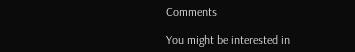Comments

You might be interested in